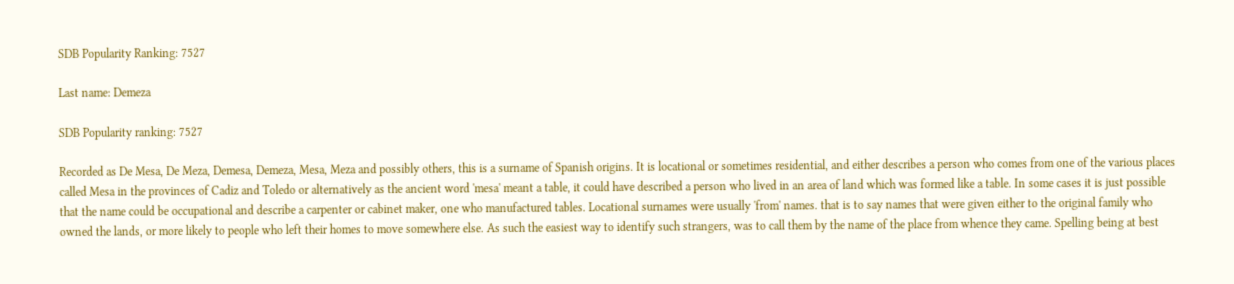SDB Popularity Ranking: 7527

Last name: Demeza

SDB Popularity ranking: 7527

Recorded as De Mesa, De Meza, Demesa, Demeza, Mesa, Meza and possibly others, this is a surname of Spanish origins. It is locational or sometimes residential, and either describes a person who comes from one of the various places called Mesa in the provinces of Cadiz and Toledo or alternatively as the ancient word 'mesa' meant a table, it could have described a person who lived in an area of land which was formed like a table. In some cases it is just possible that the name could be occupational and describe a carpenter or cabinet maker, one who manufactured tables. Locational surnames were usually 'from' names. that is to say names that were given either to the original family who owned the lands, or more likely to people who left their homes to move somewhere else. As such the easiest way to identify such strangers, was to call them by the name of the place from whence they came. Spelling being at best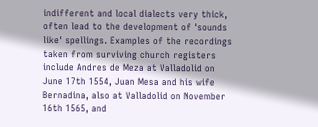indifferent and local dialects very thick, often lead to the development of 'sounds like' spellings. Examples of the recordings taken from surviving church registers include Andres de Meza at Valladolid on June 17th 1554, Juan Mesa and his wife Bernadina, also at Valladolid on November 16th 1565, and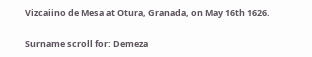Vizcaiino de Mesa at Otura, Granada, on May 16th 1626.

Surname scroll for: Demeza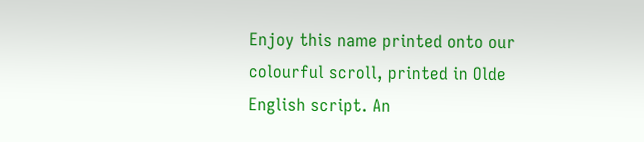Enjoy this name printed onto our colourful scroll, printed in Olde English script. An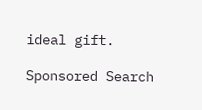ideal gift.

Sponsored Search